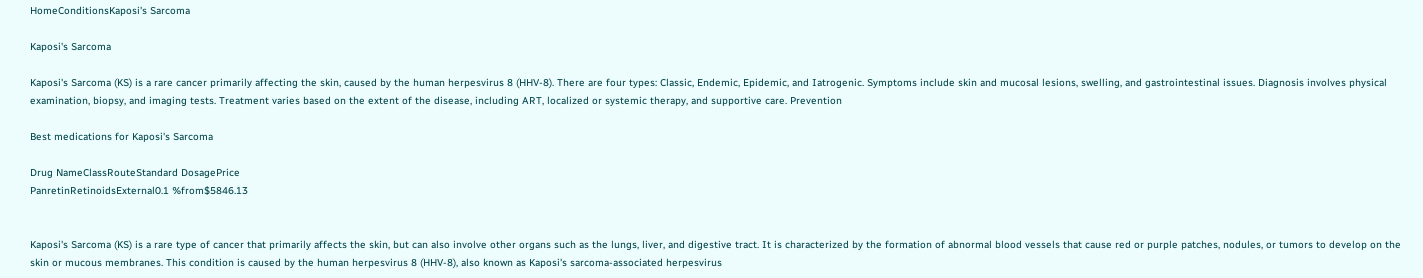HomeConditionsKaposi's Sarcoma

Kaposi's Sarcoma

Kaposi's Sarcoma (KS) is a rare cancer primarily affecting the skin, caused by the human herpesvirus 8 (HHV-8). There are four types: Classic, Endemic, Epidemic, and Iatrogenic. Symptoms include skin and mucosal lesions, swelling, and gastrointestinal issues. Diagnosis involves physical examination, biopsy, and imaging tests. Treatment varies based on the extent of the disease, including ART, localized or systemic therapy, and supportive care. Prevention

Best medications for Kaposi's Sarcoma

Drug NameClassRouteStandard DosagePrice
PanretinRetinoidsExternal0.1 %from$5846.13


Kaposi's Sarcoma (KS) is a rare type of cancer that primarily affects the skin, but can also involve other organs such as the lungs, liver, and digestive tract. It is characterized by the formation of abnormal blood vessels that cause red or purple patches, nodules, or tumors to develop on the skin or mucous membranes. This condition is caused by the human herpesvirus 8 (HHV-8), also known as Kaposi's sarcoma-associated herpesvirus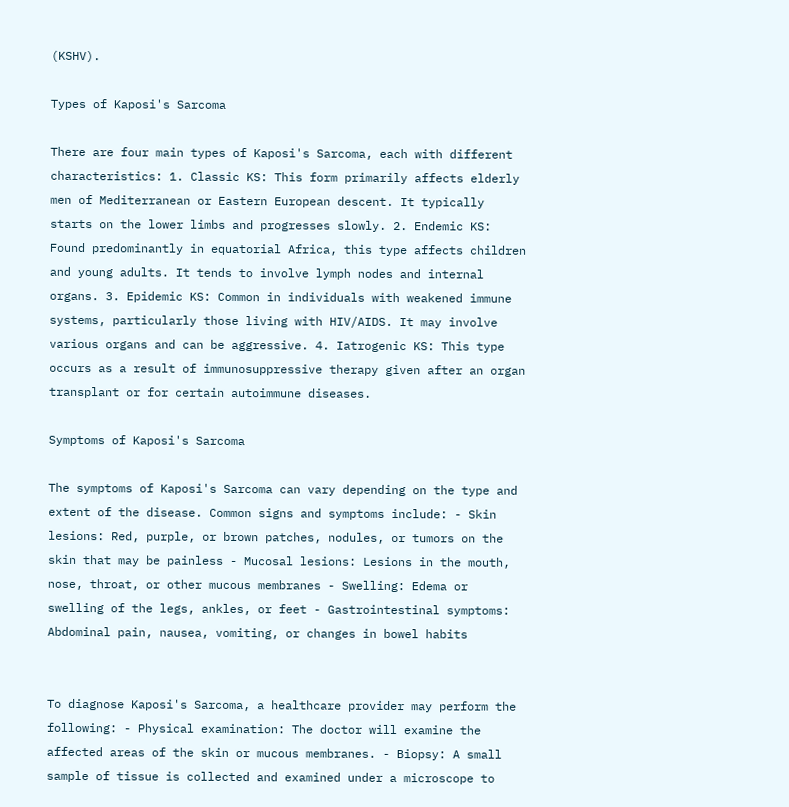(KSHV).

Types of Kaposi's Sarcoma

There are four main types of Kaposi's Sarcoma, each with different characteristics: 1. Classic KS: This form primarily affects elderly men of Mediterranean or Eastern European descent. It typically starts on the lower limbs and progresses slowly. 2. Endemic KS: Found predominantly in equatorial Africa, this type affects children and young adults. It tends to involve lymph nodes and internal organs. 3. Epidemic KS: Common in individuals with weakened immune systems, particularly those living with HIV/AIDS. It may involve various organs and can be aggressive. 4. Iatrogenic KS: This type occurs as a result of immunosuppressive therapy given after an organ transplant or for certain autoimmune diseases.

Symptoms of Kaposi's Sarcoma

The symptoms of Kaposi's Sarcoma can vary depending on the type and extent of the disease. Common signs and symptoms include: - Skin lesions: Red, purple, or brown patches, nodules, or tumors on the skin that may be painless - Mucosal lesions: Lesions in the mouth, nose, throat, or other mucous membranes - Swelling: Edema or swelling of the legs, ankles, or feet - Gastrointestinal symptoms: Abdominal pain, nausea, vomiting, or changes in bowel habits


To diagnose Kaposi's Sarcoma, a healthcare provider may perform the following: - Physical examination: The doctor will examine the affected areas of the skin or mucous membranes. - Biopsy: A small sample of tissue is collected and examined under a microscope to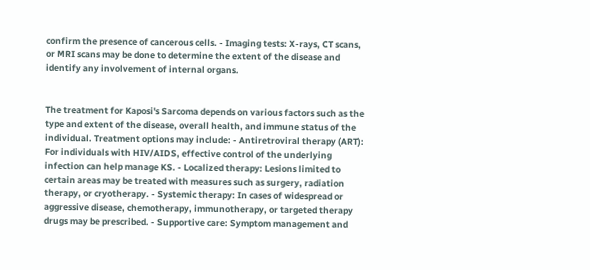confirm the presence of cancerous cells. - Imaging tests: X-rays, CT scans, or MRI scans may be done to determine the extent of the disease and identify any involvement of internal organs.


The treatment for Kaposi's Sarcoma depends on various factors such as the type and extent of the disease, overall health, and immune status of the individual. Treatment options may include: - Antiretroviral therapy (ART): For individuals with HIV/AIDS, effective control of the underlying infection can help manage KS. - Localized therapy: Lesions limited to certain areas may be treated with measures such as surgery, radiation therapy, or cryotherapy. - Systemic therapy: In cases of widespread or aggressive disease, chemotherapy, immunotherapy, or targeted therapy drugs may be prescribed. - Supportive care: Symptom management and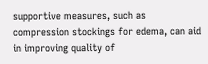supportive measures, such as compression stockings for edema, can aid in improving quality of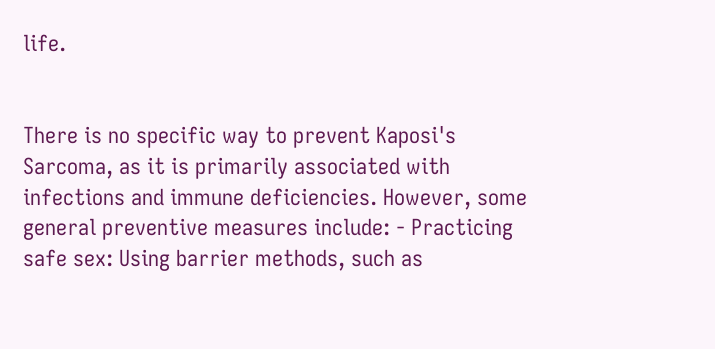life.


There is no specific way to prevent Kaposi's Sarcoma, as it is primarily associated with infections and immune deficiencies. However, some general preventive measures include: - Practicing safe sex: Using barrier methods, such as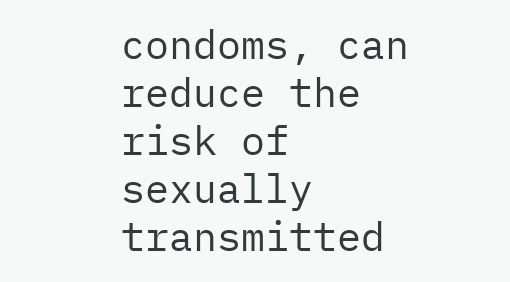condoms, can reduce the risk of sexually transmitted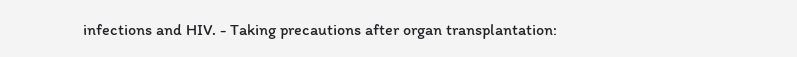infections and HIV. - Taking precautions after organ transplantation: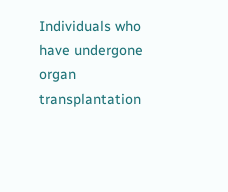Individuals who have undergone organ transplantation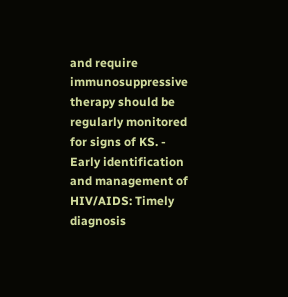and require immunosuppressive therapy should be regularly monitored for signs of KS. - Early identification and management of HIV/AIDS: Timely diagnosis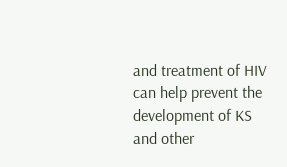and treatment of HIV can help prevent the development of KS and other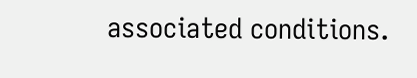associated conditions.